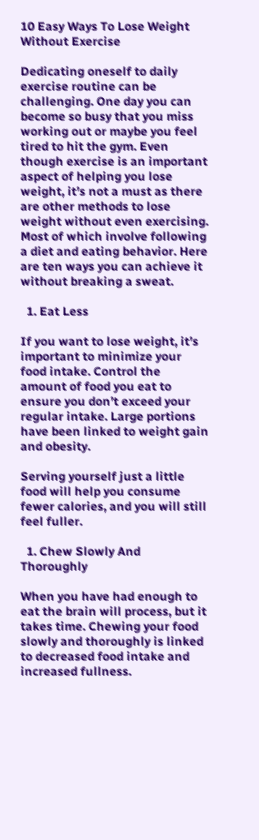10 Easy Ways To Lose Weight Without Exercise

Dedicating oneself to daily exercise routine can be challenging. One day you can become so busy that you miss working out or maybe you feel tired to hit the gym. Even though exercise is an important aspect of helping you lose weight, it’s not a must as there are other methods to lose weight without even exercising.  Most of which involve following a diet and eating behavior. Here are ten ways you can achieve it without breaking a sweat.

  1. Eat Less

If you want to lose weight, it’s important to minimize your food intake. Control the amount of food you eat to ensure you don’t exceed your regular intake. Large portions have been linked to weight gain and obesity.

Serving yourself just a little food will help you consume fewer calories, and you will still feel fuller.

  1. Chew Slowly And Thoroughly

When you have had enough to eat the brain will process, but it takes time. Chewing your food slowly and thoroughly is linked to decreased food intake and increased fullness.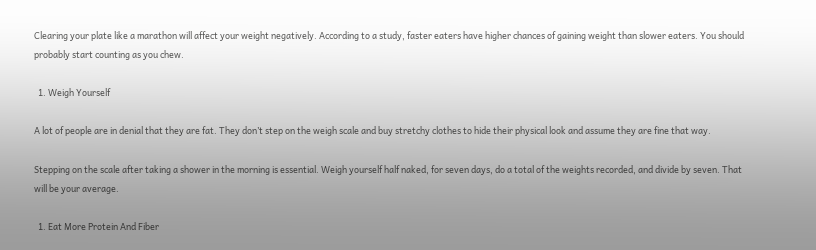Clearing your plate like a marathon will affect your weight negatively. According to a study, faster eaters have higher chances of gaining weight than slower eaters. You should probably start counting as you chew.

  1. Weigh Yourself

A lot of people are in denial that they are fat. They don’t step on the weigh scale and buy stretchy clothes to hide their physical look and assume they are fine that way.

Stepping on the scale after taking a shower in the morning is essential. Weigh yourself half naked, for seven days, do a total of the weights recorded, and divide by seven. That will be your average.

  1. Eat More Protein And Fiber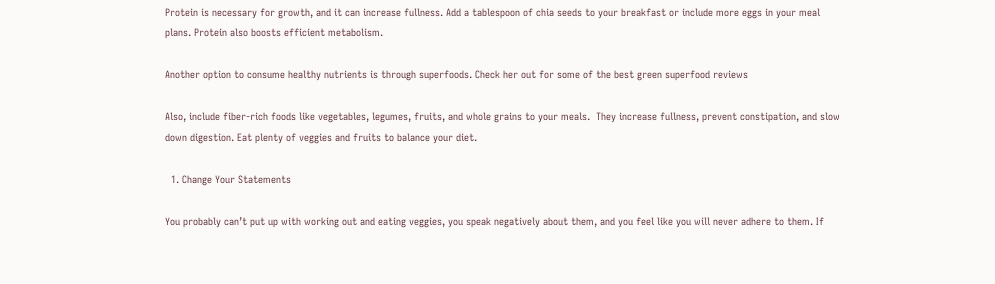Protein is necessary for growth, and it can increase fullness. Add a tablespoon of chia seeds to your breakfast or include more eggs in your meal plans. Protein also boosts efficient metabolism.

Another option to consume healthy nutrients is through superfoods. Check her out for some of the best green superfood reviews

Also, include fiber-rich foods like vegetables, legumes, fruits, and whole grains to your meals.  They increase fullness, prevent constipation, and slow down digestion. Eat plenty of veggies and fruits to balance your diet.

  1. Change Your Statements

You probably can’t put up with working out and eating veggies, you speak negatively about them, and you feel like you will never adhere to them. If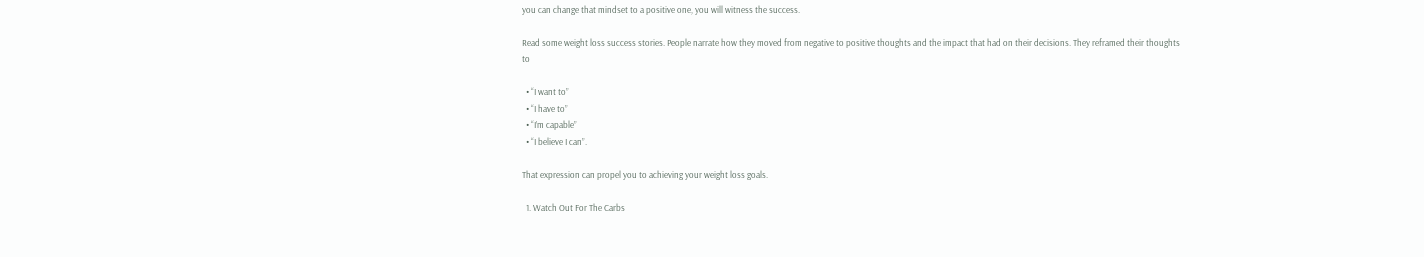you can change that mindset to a positive one, you will witness the success.

Read some weight loss success stories. People narrate how they moved from negative to positive thoughts and the impact that had on their decisions. They reframed their thoughts to

  • “I want to”
  • “I have to”
  • “I’m capable”
  • “I believe I can”.

That expression can propel you to achieving your weight loss goals.

  1. Watch Out For The Carbs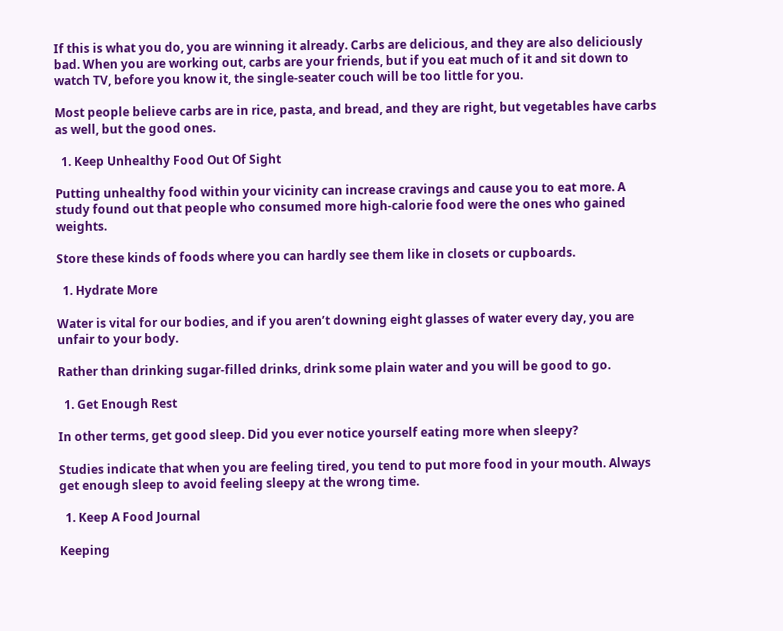If this is what you do, you are winning it already. Carbs are delicious, and they are also deliciously bad. When you are working out, carbs are your friends, but if you eat much of it and sit down to watch TV, before you know it, the single-seater couch will be too little for you.

Most people believe carbs are in rice, pasta, and bread, and they are right, but vegetables have carbs as well, but the good ones.

  1. Keep Unhealthy Food Out Of Sight

Putting unhealthy food within your vicinity can increase cravings and cause you to eat more. A study found out that people who consumed more high-calorie food were the ones who gained weights.

Store these kinds of foods where you can hardly see them like in closets or cupboards.

  1. Hydrate More

Water is vital for our bodies, and if you aren’t downing eight glasses of water every day, you are unfair to your body.

Rather than drinking sugar-filled drinks, drink some plain water and you will be good to go.

  1. Get Enough Rest

In other terms, get good sleep. Did you ever notice yourself eating more when sleepy?

Studies indicate that when you are feeling tired, you tend to put more food in your mouth. Always get enough sleep to avoid feeling sleepy at the wrong time.

  1. Keep A Food Journal

Keeping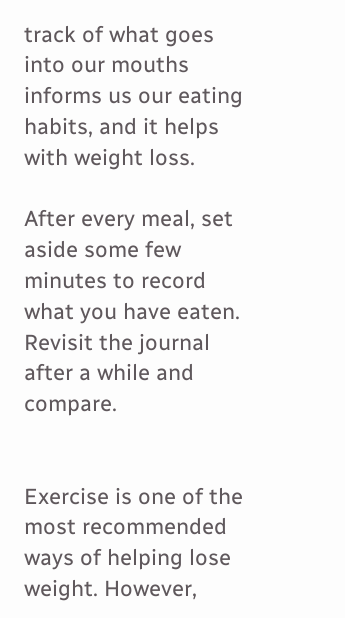track of what goes into our mouths informs us our eating habits, and it helps with weight loss.

After every meal, set aside some few minutes to record what you have eaten. Revisit the journal after a while and compare.


Exercise is one of the most recommended ways of helping lose weight. However,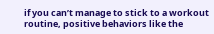if you can’t manage to stick to a workout routine, positive behaviors like the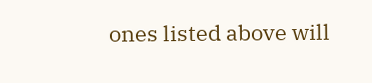ones listed above will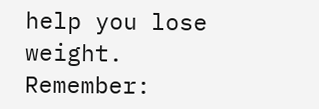help you lose weight. Remember: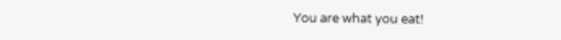You are what you eat!